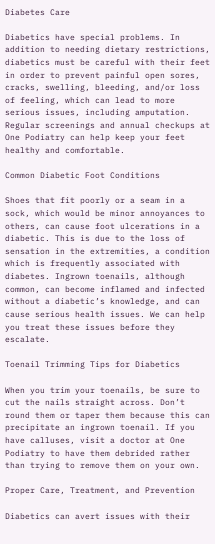Diabetes Care

Diabetics have special problems. In addition to needing dietary restrictions, diabetics must be careful with their feet in order to prevent painful open sores, cracks, swelling, bleeding, and/or loss of feeling, which can lead to more serious issues, including amputation. Regular screenings and annual checkups at One Podiatry can help keep your feet healthy and comfortable.

Common Diabetic Foot Conditions

Shoes that fit poorly or a seam in a sock, which would be minor annoyances to others, can cause foot ulcerations in a diabetic. This is due to the loss of sensation in the extremities, a condition which is frequently associated with diabetes. Ingrown toenails, although common, can become inflamed and infected without a diabetic’s knowledge, and can cause serious health issues. We can help you treat these issues before they escalate.

Toenail Trimming Tips for Diabetics

When you trim your toenails, be sure to cut the nails straight across. Don’t round them or taper them because this can precipitate an ingrown toenail. If you have calluses, visit a doctor at One Podiatry to have them debrided rather than trying to remove them on your own.

Proper Care, Treatment, and Prevention

Diabetics can avert issues with their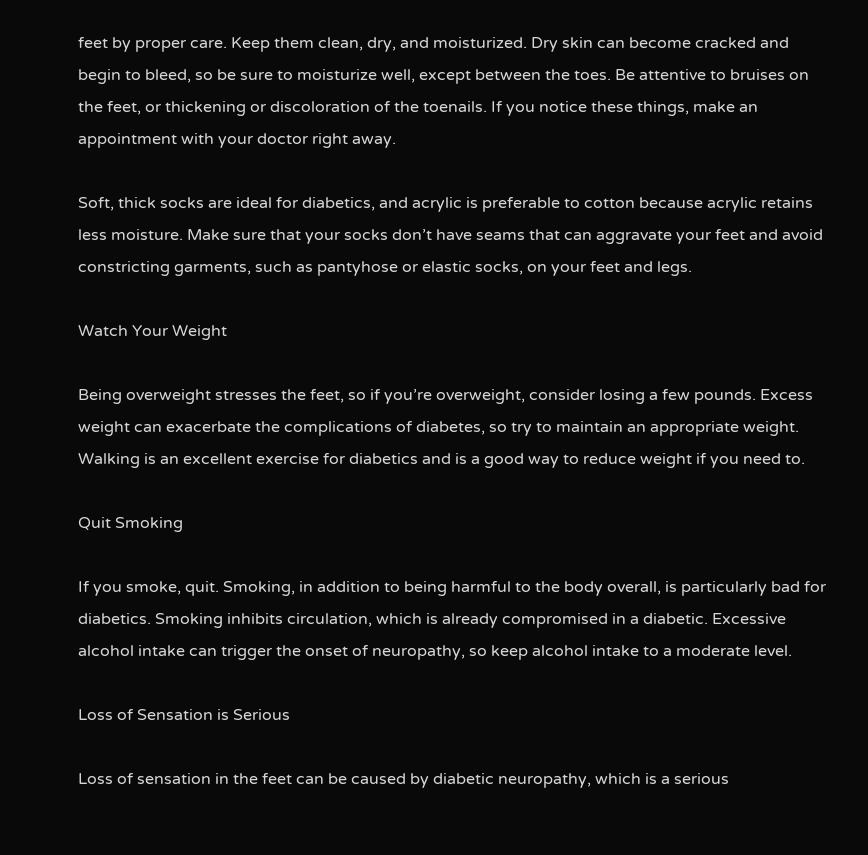feet by proper care. Keep them clean, dry, and moisturized. Dry skin can become cracked and begin to bleed, so be sure to moisturize well, except between the toes. Be attentive to bruises on the feet, or thickening or discoloration of the toenails. If you notice these things, make an appointment with your doctor right away.

Soft, thick socks are ideal for diabetics, and acrylic is preferable to cotton because acrylic retains less moisture. Make sure that your socks don’t have seams that can aggravate your feet and avoid constricting garments, such as pantyhose or elastic socks, on your feet and legs.

Watch Your Weight

Being overweight stresses the feet, so if you’re overweight, consider losing a few pounds. Excess weight can exacerbate the complications of diabetes, so try to maintain an appropriate weight. Walking is an excellent exercise for diabetics and is a good way to reduce weight if you need to.

Quit Smoking

If you smoke, quit. Smoking, in addition to being harmful to the body overall, is particularly bad for diabetics. Smoking inhibits circulation, which is already compromised in a diabetic. Excessive alcohol intake can trigger the onset of neuropathy, so keep alcohol intake to a moderate level.

Loss of Sensation is Serious

Loss of sensation in the feet can be caused by diabetic neuropathy, which is a serious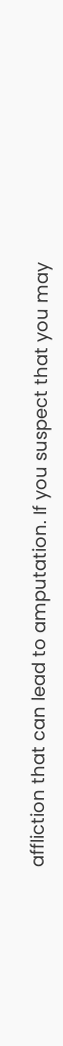affliction that can lead to amputation. If you suspect that you may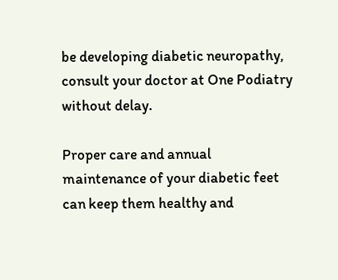be developing diabetic neuropathy, consult your doctor at One Podiatry without delay.

Proper care and annual maintenance of your diabetic feet can keep them healthy and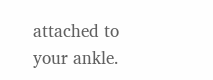attached to your ankle.